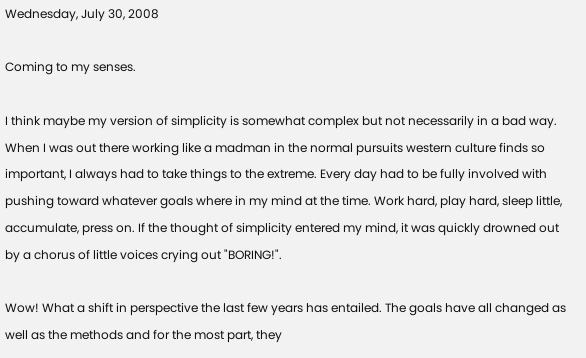Wednesday, July 30, 2008

Coming to my senses.

I think maybe my version of simplicity is somewhat complex but not necessarily in a bad way. When I was out there working like a madman in the normal pursuits western culture finds so important, I always had to take things to the extreme. Every day had to be fully involved with pushing toward whatever goals where in my mind at the time. Work hard, play hard, sleep little, accumulate, press on. If the thought of simplicity entered my mind, it was quickly drowned out by a chorus of little voices crying out "BORING!".

Wow! What a shift in perspective the last few years has entailed. The goals have all changed as well as the methods and for the most part, they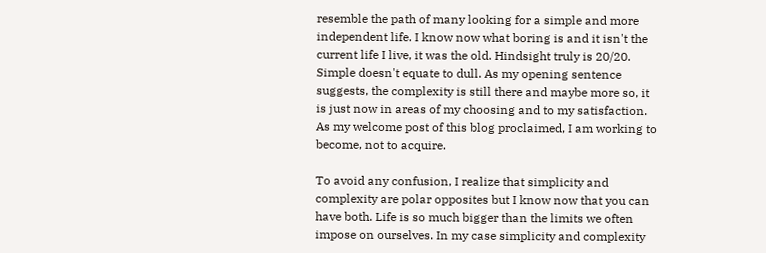resemble the path of many looking for a simple and more independent life. I know now what boring is and it isn't the current life I live, it was the old. Hindsight truly is 20/20. Simple doesn't equate to dull. As my opening sentence suggests, the complexity is still there and maybe more so, it is just now in areas of my choosing and to my satisfaction. As my welcome post of this blog proclaimed, I am working to become, not to acquire.

To avoid any confusion, I realize that simplicity and complexity are polar opposites but I know now that you can have both. Life is so much bigger than the limits we often impose on ourselves. In my case simplicity and complexity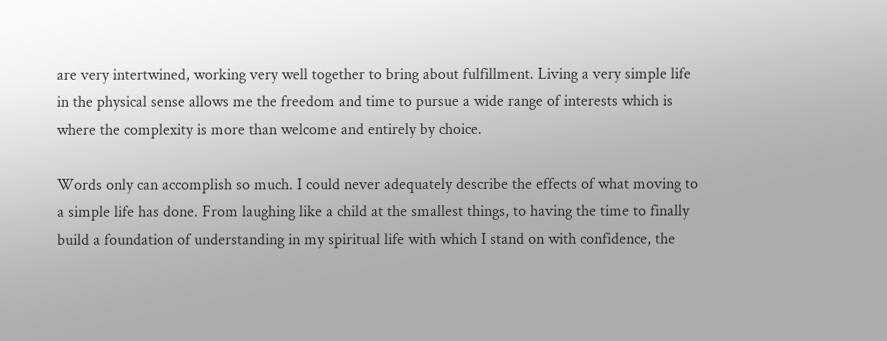are very intertwined, working very well together to bring about fulfillment. Living a very simple life in the physical sense allows me the freedom and time to pursue a wide range of interests which is where the complexity is more than welcome and entirely by choice.

Words only can accomplish so much. I could never adequately describe the effects of what moving to a simple life has done. From laughing like a child at the smallest things, to having the time to finally build a foundation of understanding in my spiritual life with which I stand on with confidence, the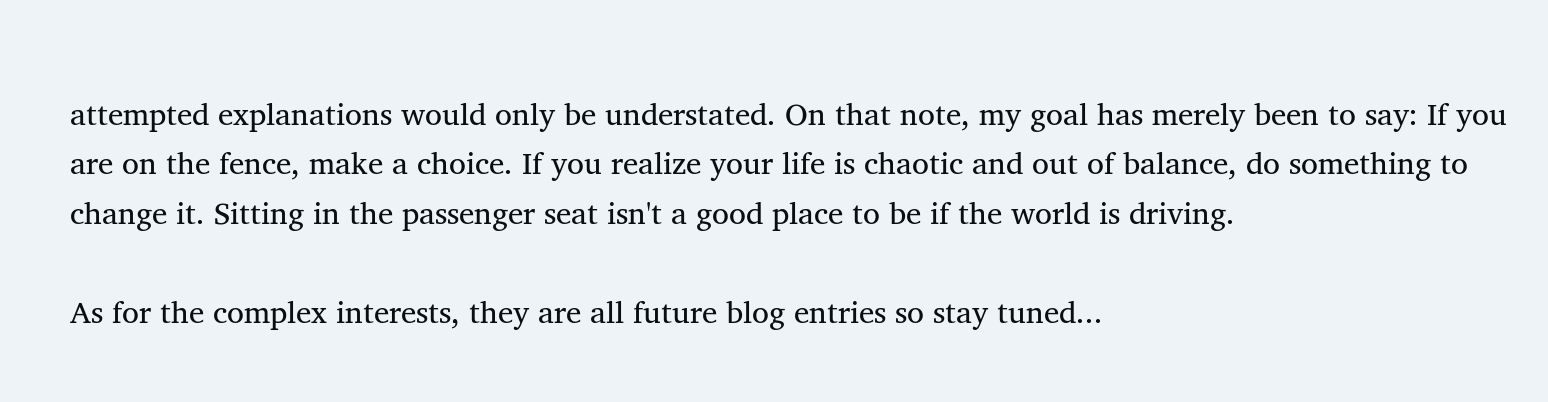attempted explanations would only be understated. On that note, my goal has merely been to say: If you are on the fence, make a choice. If you realize your life is chaotic and out of balance, do something to change it. Sitting in the passenger seat isn't a good place to be if the world is driving.

As for the complex interests, they are all future blog entries so stay tuned...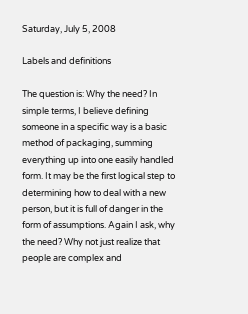Saturday, July 5, 2008

Labels and definitions

The question is: Why the need? In simple terms, I believe defining someone in a specific way is a basic method of packaging, summing everything up into one easily handled form. It may be the first logical step to determining how to deal with a new person, but it is full of danger in the form of assumptions. Again I ask, why the need? Why not just realize that people are complex and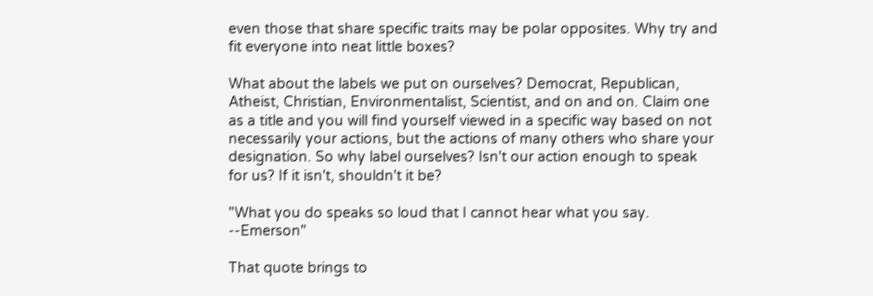even those that share specific traits may be polar opposites. Why try and fit everyone into neat little boxes?

What about the labels we put on ourselves? Democrat, Republican, Atheist, Christian, Environmentalist, Scientist, and on and on. Claim one as a title and you will find yourself viewed in a specific way based on not necessarily your actions, but the actions of many others who share your designation. So why label ourselves? Isn't our action enough to speak for us? If it isn't, shouldn't it be?

"What you do speaks so loud that I cannot hear what you say. --Emerson"

That quote brings to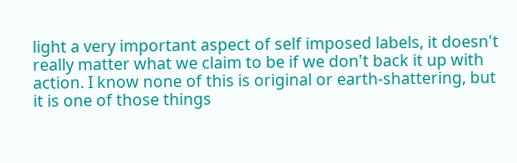light a very important aspect of self imposed labels, it doesn't really matter what we claim to be if we don't back it up with action. I know none of this is original or earth-shattering, but it is one of those things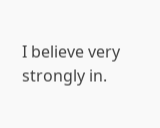I believe very strongly in.